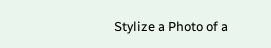Stylize a Photo of a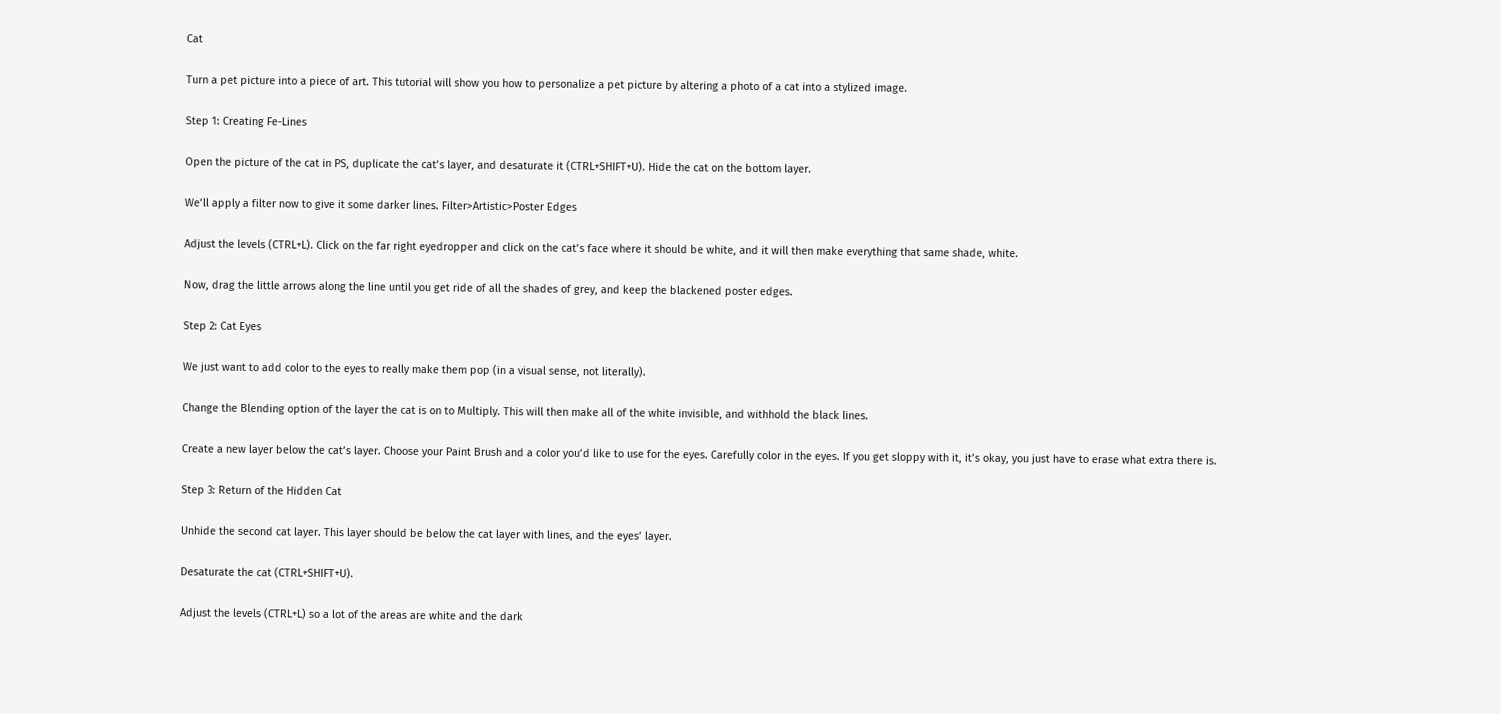Cat

Turn a pet picture into a piece of art. This tutorial will show you how to personalize a pet picture by altering a photo of a cat into a stylized image.

Step 1: Creating Fe-Lines

Open the picture of the cat in PS, duplicate the cat’s layer, and desaturate it (CTRL+SHIFT+U). Hide the cat on the bottom layer.

We’ll apply a filter now to give it some darker lines. Filter>Artistic>Poster Edges

Adjust the levels (CTRL+L). Click on the far right eyedropper and click on the cat’s face where it should be white, and it will then make everything that same shade, white.

Now, drag the little arrows along the line until you get ride of all the shades of grey, and keep the blackened poster edges.

Step 2: Cat Eyes

We just want to add color to the eyes to really make them pop (in a visual sense, not literally).

Change the Blending option of the layer the cat is on to Multiply. This will then make all of the white invisible, and withhold the black lines.

Create a new layer below the cat’s layer. Choose your Paint Brush and a color you’d like to use for the eyes. Carefully color in the eyes. If you get sloppy with it, it’s okay, you just have to erase what extra there is.

Step 3: Return of the Hidden Cat

Unhide the second cat layer. This layer should be below the cat layer with lines, and the eyes’ layer.

Desaturate the cat (CTRL+SHIFT+U).

Adjust the levels (CTRL+L) so a lot of the areas are white and the dark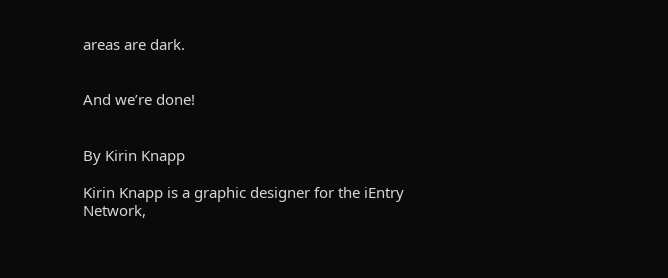areas are dark.


And we’re done!


By Kirin Knapp

Kirin Knapp is a graphic designer for the iEntry Network,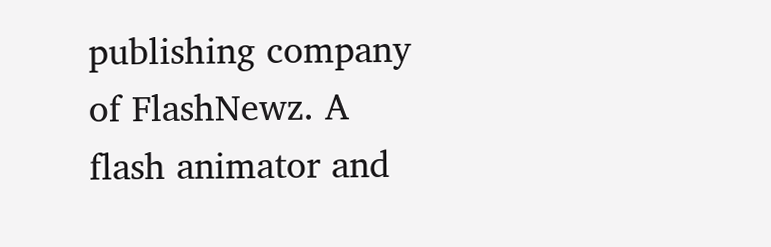publishing company of FlashNewz. A flash animator and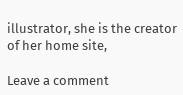illustrator, she is the creator of her home site,

Leave a comment